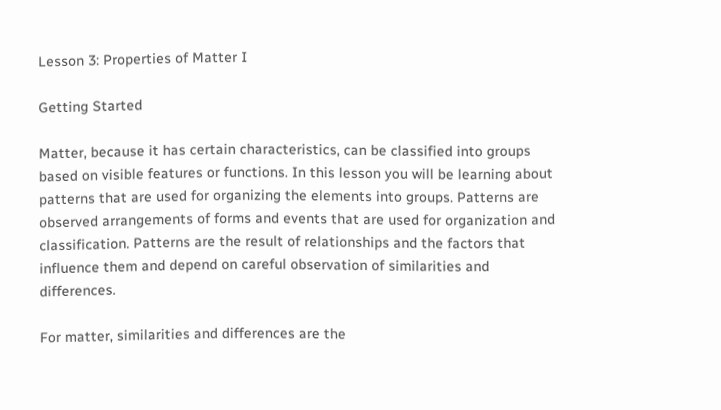Lesson 3: Properties of Matter I

Getting Started

Matter, because it has certain characteristics, can be classified into groups based on visible features or functions. In this lesson you will be learning about patterns that are used for organizing the elements into groups. Patterns are observed arrangements of forms and events that are used for organization and classification. Patterns are the result of relationships and the factors that influence them and depend on careful observation of similarities and differences.

For matter, similarities and differences are the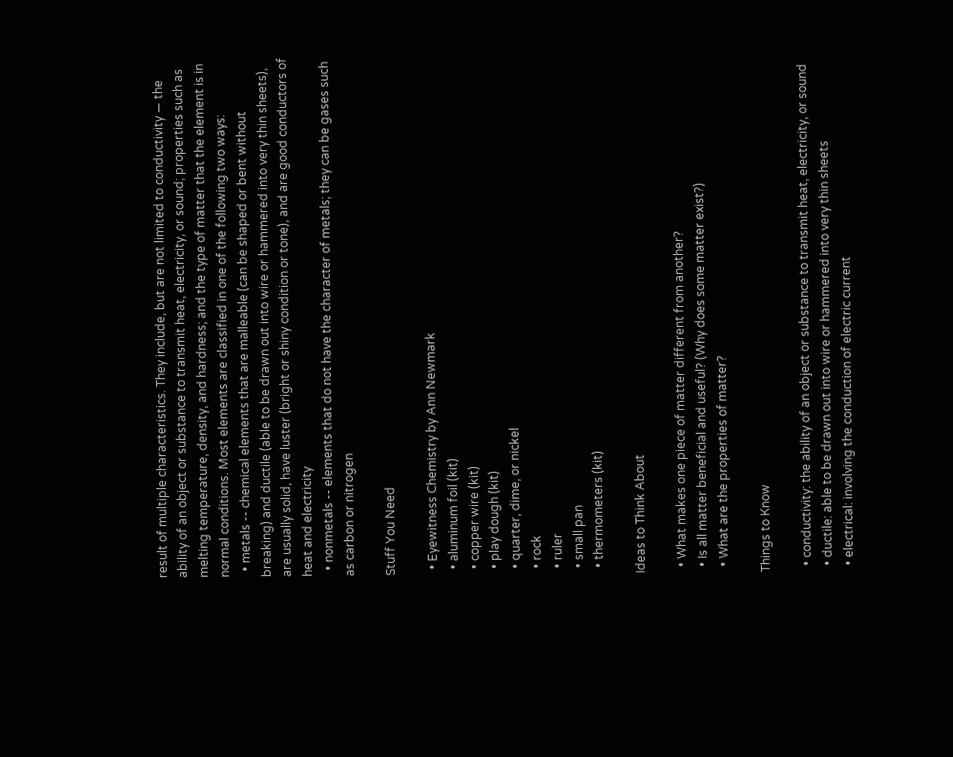result of multiple characteristics. They include, but are not limited to conductivity — the ability of an object or substance to transmit heat, electricity, or sound; properties such as melting temperature, density, and hardness; and the type of matter that the element is in normal conditions. Most elements are classified in one of the following two ways:
  • metals -- chemical elements that are malleable (can be shaped or bent without breaking) and ductile (able to be drawn out into wire or hammered into very thin sheets), are usually solid, have luster (bright or shiny condition or tone), and are good conductors of heat and electricity
  • nonmetals -- elements that do not have the character of metals; they can be gases such as carbon or nitrogen

Stuff You Need

  • Eyewitness Chemistry by Ann Newmark
  • aluminum foil (kit)
  • copper wire (kit)
  • play dough (kit)
  • quarter, dime, or nickel
  • rock
  • ruler
  • small pan
  • thermometers (kit)

Ideas to Think About

  • What makes one piece of matter different from another?
  • Is all matter beneficial and useful? (Why does some matter exist?)
  • What are the properties of matter?

Things to Know

  • conductivity: the ability of an object or substance to transmit heat, electricity, or sound
  • ductile: able to be drawn out into wire or hammered into very thin sheets
  • electrical: involving the conduction of electric current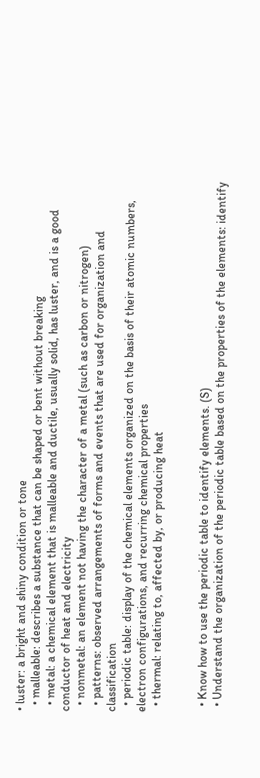• luster: a bright and shiny condition or tone
  • malleable: describes a substance that can be shaped or bent without breaking
  • metal: a chemical element that is malleable and ductile, usually solid, has luster, and is a good conductor of heat and electricity
  • nonmetal: an element not having the character of a metal (such as carbon or nitrogen)
  • patterns: observed arrangements of forms and events that are used for organization and classification
  • periodic table: display of the chemical elements organized on the basis of their atomic numbers, electron configurations, and recurring chemical properties
  • thermal: relating to, affected by, or producing heat


  • Know how to use the periodic table to identify elements. (S)
  • Understand the organization of the periodic table based on the properties of the elements: identify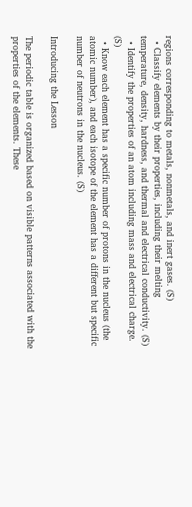regions corresponding to metals, nonmetals, and inert gases. (S)
  • Classify elements by their properties, including their melting temperature, density, hardness, and thermal and electrical conductivity. (S)
  • Identify the properties of an atom including mass and electrical charge. (S)
  • Know each element has a specific number of protons in the nucleus (the atomic number), and each isotope of the element has a different but specific number of neutrons in the nucleus. (S)

Introducing the Lesson

The periodic table is organized based on visible patterns associated with the properties of the elements. These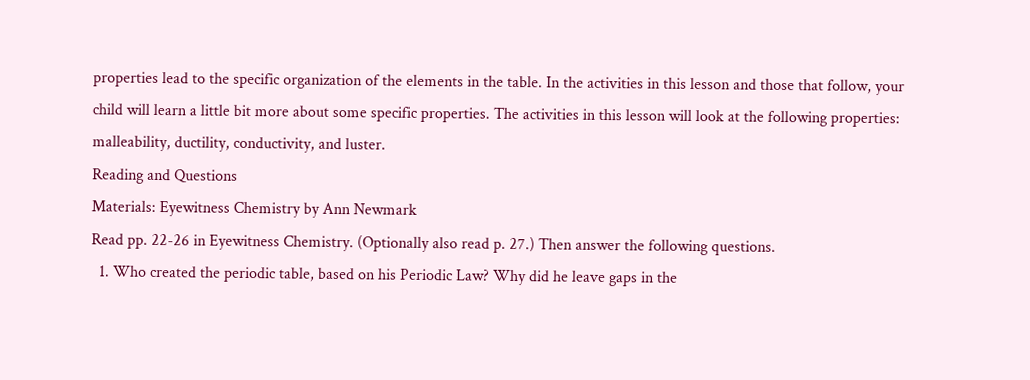properties lead to the specific organization of the elements in the table. In the activities in this lesson and those that follow, your child will learn a little bit more about some specific properties. The activities in this lesson will look at the following properties: malleability, ductility, conductivity, and luster.
Reading and Questions
Materials: Eyewitness Chemistry by Ann Newmark
Read pp. 22-26 in Eyewitness Chemistry. (Optionally also read p. 27.) Then answer the following questions.
  1. Who created the periodic table, based on his Periodic Law? Why did he leave gaps in the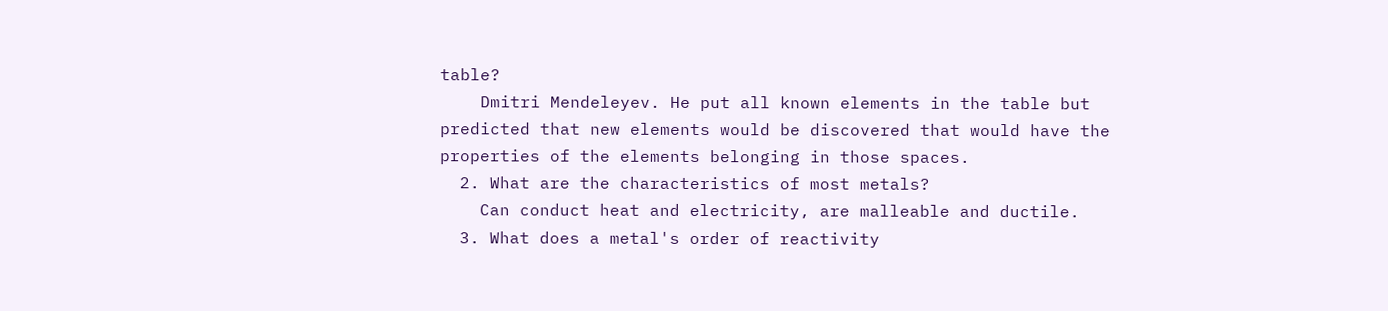table?
    Dmitri Mendeleyev. He put all known elements in the table but predicted that new elements would be discovered that would have the properties of the elements belonging in those spaces.
  2. What are the characteristics of most metals?
    Can conduct heat and electricity, are malleable and ductile.
  3. What does a metal's order of reactivity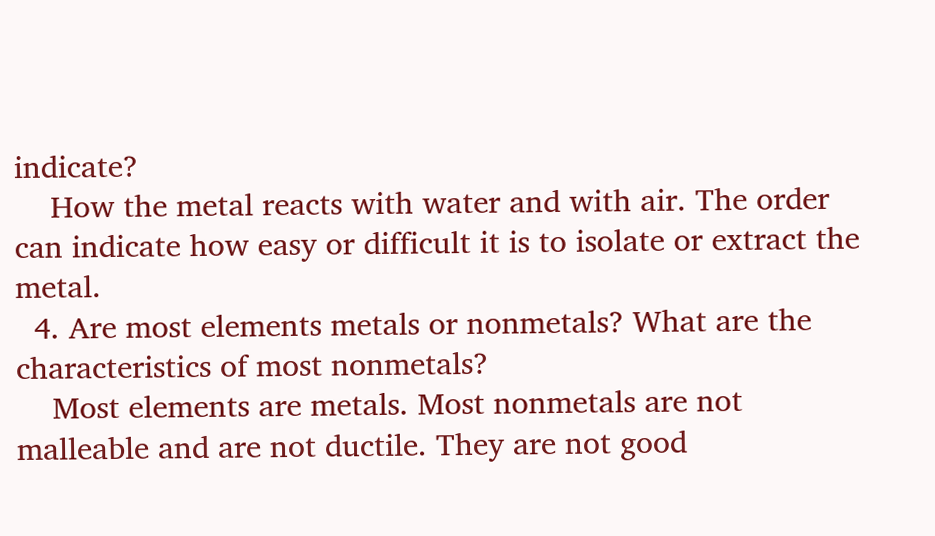indicate?
    How the metal reacts with water and with air. The order can indicate how easy or difficult it is to isolate or extract the metal.
  4. Are most elements metals or nonmetals? What are the characteristics of most nonmetals?
    Most elements are metals. Most nonmetals are not malleable and are not ductile. They are not good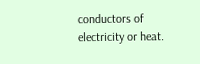conductors of electricity or heat.